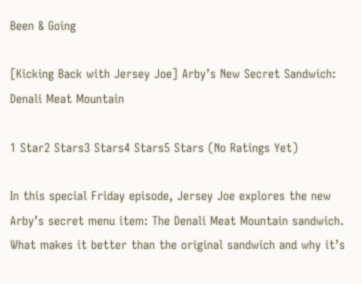Been & Going

[Kicking Back with Jersey Joe] Arby’s New Secret Sandwich: Denali Meat Mountain

1 Star2 Stars3 Stars4 Stars5 Stars (No Ratings Yet)

In this special Friday episode, Jersey Joe explores the new Arby’s secret menu item: The Denali Meat Mountain sandwich.  What makes it better than the original sandwich and why it’s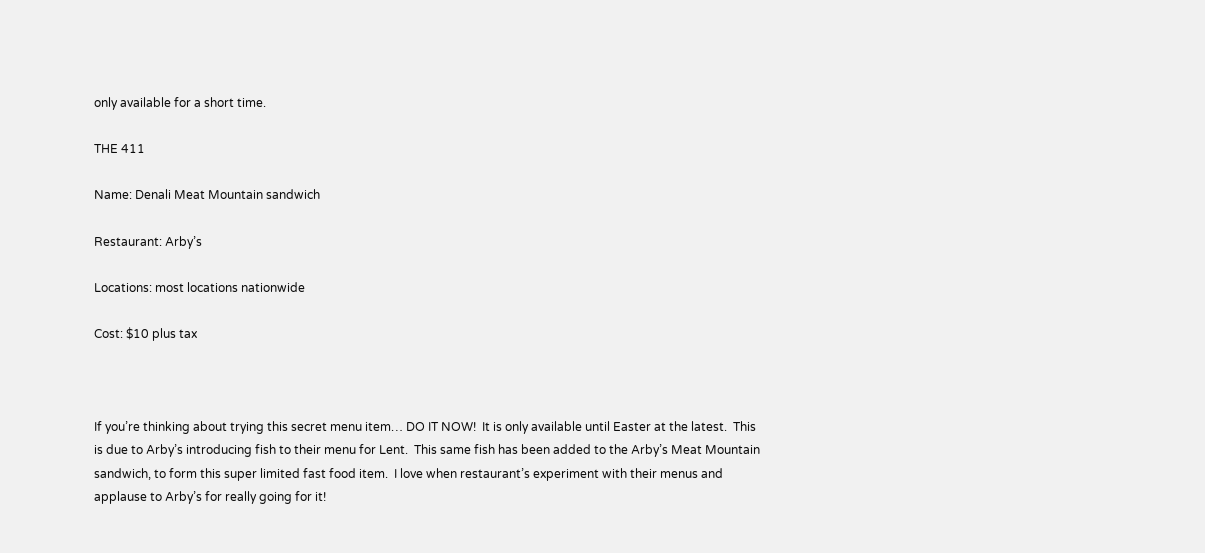only available for a short time.

THE 411

Name: Denali Meat Mountain sandwich

Restaurant: Arby’s

Locations: most locations nationwide

Cost: $10 plus tax



If you’re thinking about trying this secret menu item… DO IT NOW!  It is only available until Easter at the latest.  This is due to Arby’s introducing fish to their menu for Lent.  This same fish has been added to the Arby’s Meat Mountain sandwich, to form this super limited fast food item.  I love when restaurant’s experiment with their menus and applause to Arby’s for really going for it!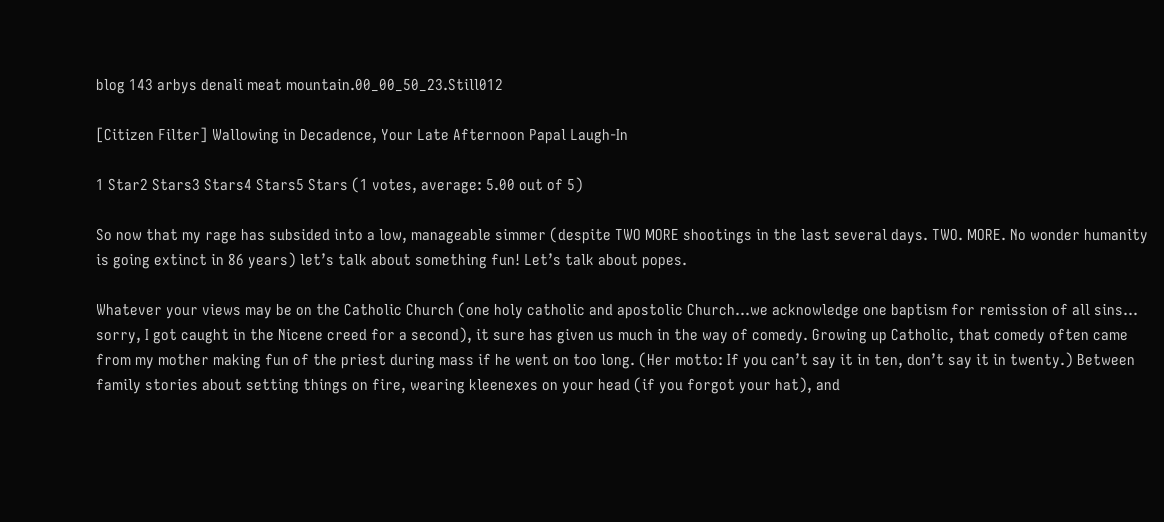blog 143 arbys denali meat mountain.00_00_50_23.Still012

[Citizen Filter] Wallowing in Decadence, Your Late Afternoon Papal Laugh-In

1 Star2 Stars3 Stars4 Stars5 Stars (1 votes, average: 5.00 out of 5)

So now that my rage has subsided into a low, manageable simmer (despite TWO MORE shootings in the last several days. TWO. MORE. No wonder humanity is going extinct in 86 years) let’s talk about something fun! Let’s talk about popes.

Whatever your views may be on the Catholic Church (one holy catholic and apostolic Church…we acknowledge one baptism for remission of all sins… sorry, I got caught in the Nicene creed for a second), it sure has given us much in the way of comedy. Growing up Catholic, that comedy often came from my mother making fun of the priest during mass if he went on too long. (Her motto: If you can’t say it in ten, don’t say it in twenty.) Between family stories about setting things on fire, wearing kleenexes on your head (if you forgot your hat), and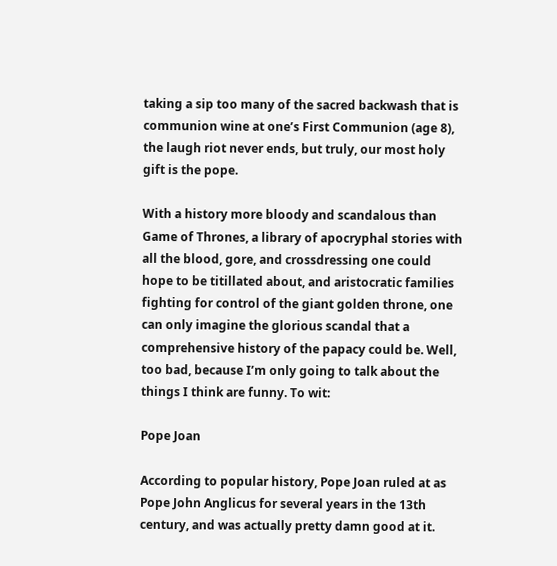taking a sip too many of the sacred backwash that is communion wine at one’s First Communion (age 8), the laugh riot never ends, but truly, our most holy gift is the pope.

With a history more bloody and scandalous than Game of Thrones, a library of apocryphal stories with all the blood, gore, and crossdressing one could hope to be titillated about, and aristocratic families fighting for control of the giant golden throne, one can only imagine the glorious scandal that a comprehensive history of the papacy could be. Well, too bad, because I’m only going to talk about the things I think are funny. To wit:

Pope Joan

According to popular history, Pope Joan ruled at as Pope John Anglicus for several years in the 13th century, and was actually pretty damn good at it.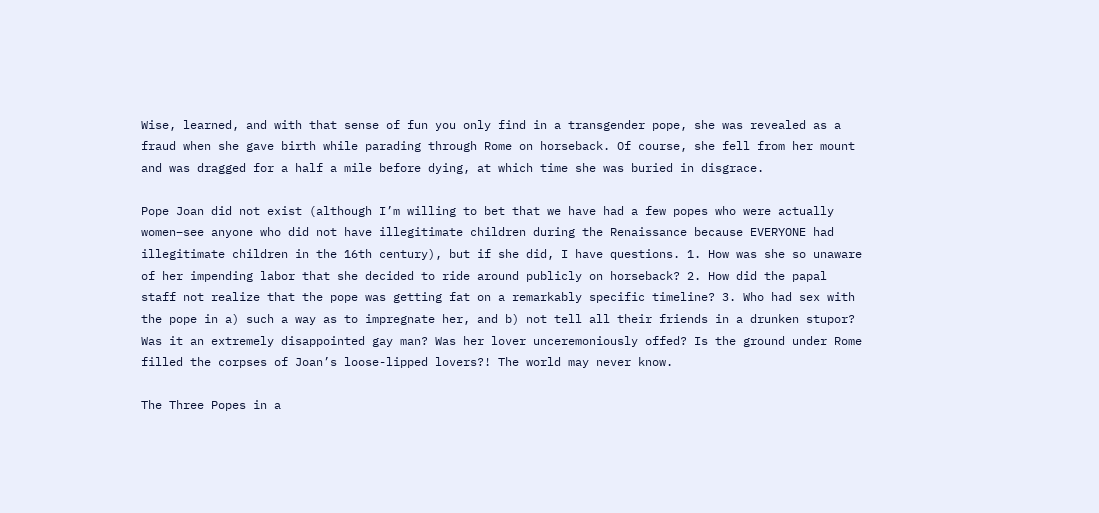Wise, learned, and with that sense of fun you only find in a transgender pope, she was revealed as a fraud when she gave birth while parading through Rome on horseback. Of course, she fell from her mount and was dragged for a half a mile before dying, at which time she was buried in disgrace.

Pope Joan did not exist (although I’m willing to bet that we have had a few popes who were actually women–see anyone who did not have illegitimate children during the Renaissance because EVERYONE had illegitimate children in the 16th century), but if she did, I have questions. 1. How was she so unaware of her impending labor that she decided to ride around publicly on horseback? 2. How did the papal staff not realize that the pope was getting fat on a remarkably specific timeline? 3. Who had sex with the pope in a) such a way as to impregnate her, and b) not tell all their friends in a drunken stupor? Was it an extremely disappointed gay man? Was her lover unceremoniously offed? Is the ground under Rome filled the corpses of Joan’s loose-lipped lovers?! The world may never know.

The Three Popes in a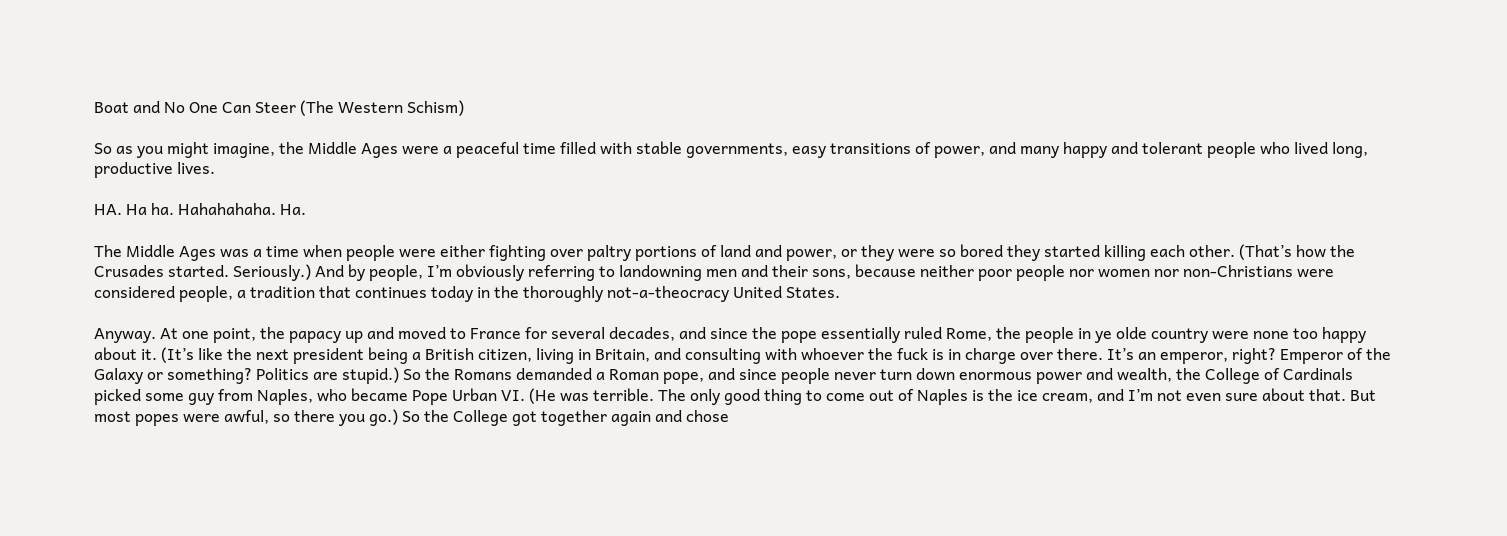Boat and No One Can Steer (The Western Schism)

So as you might imagine, the Middle Ages were a peaceful time filled with stable governments, easy transitions of power, and many happy and tolerant people who lived long, productive lives.

HA. Ha ha. Hahahahaha. Ha.

The Middle Ages was a time when people were either fighting over paltry portions of land and power, or they were so bored they started killing each other. (That’s how the Crusades started. Seriously.) And by people, I’m obviously referring to landowning men and their sons, because neither poor people nor women nor non-Christians were considered people, a tradition that continues today in the thoroughly not-a-theocracy United States.

Anyway. At one point, the papacy up and moved to France for several decades, and since the pope essentially ruled Rome, the people in ye olde country were none too happy about it. (It’s like the next president being a British citizen, living in Britain, and consulting with whoever the fuck is in charge over there. It’s an emperor, right? Emperor of the Galaxy or something? Politics are stupid.) So the Romans demanded a Roman pope, and since people never turn down enormous power and wealth, the College of Cardinals picked some guy from Naples, who became Pope Urban VI. (He was terrible. The only good thing to come out of Naples is the ice cream, and I’m not even sure about that. But most popes were awful, so there you go.) So the College got together again and chose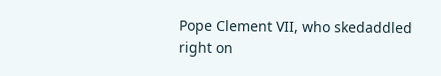Pope Clement VII, who skedaddled right on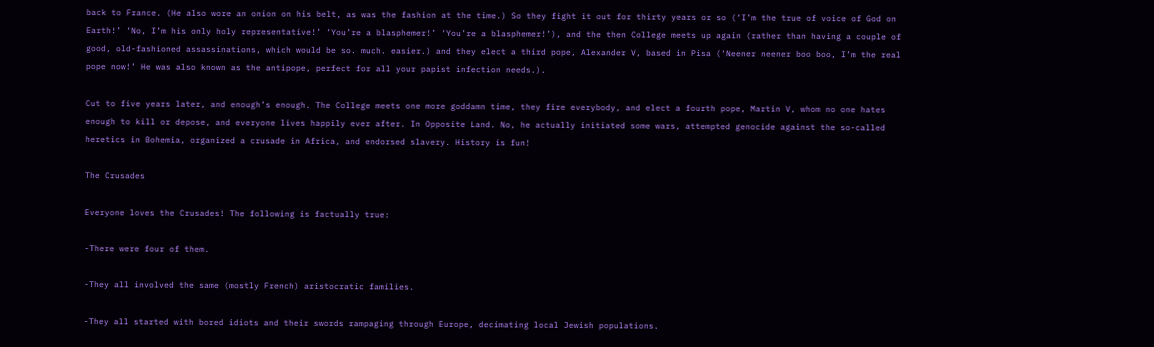back to France. (He also wore an onion on his belt, as was the fashion at the time.) So they fight it out for thirty years or so (‘I’m the true of voice of God on Earth!’ ‘No, I’m his only holy representative!’ ‘You’re a blasphemer!’ ‘You’re a blasphemer!’), and the then College meets up again (rather than having a couple of good, old-fashioned assassinations, which would be so. much. easier.) and they elect a third pope, Alexander V, based in Pisa (‘Neener neener boo boo, I’m the real pope now!’ He was also known as the antipope, perfect for all your papist infection needs.).

Cut to five years later, and enough’s enough. The College meets one more goddamn time, they fire everybody, and elect a fourth pope, Martin V, whom no one hates enough to kill or depose, and everyone lives happily ever after. In Opposite Land. No, he actually initiated some wars, attempted genocide against the so-called heretics in Bohemia, organized a crusade in Africa, and endorsed slavery. History is fun!

The Crusades

Everyone loves the Crusades! The following is factually true:

-There were four of them.

-They all involved the same (mostly French) aristocratic families.

-They all started with bored idiots and their swords rampaging through Europe, decimating local Jewish populations.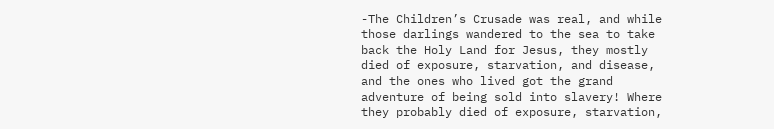-The Children’s Crusade was real, and while those darlings wandered to the sea to take back the Holy Land for Jesus, they mostly died of exposure, starvation, and disease, and the ones who lived got the grand adventure of being sold into slavery! Where they probably died of exposure, starvation,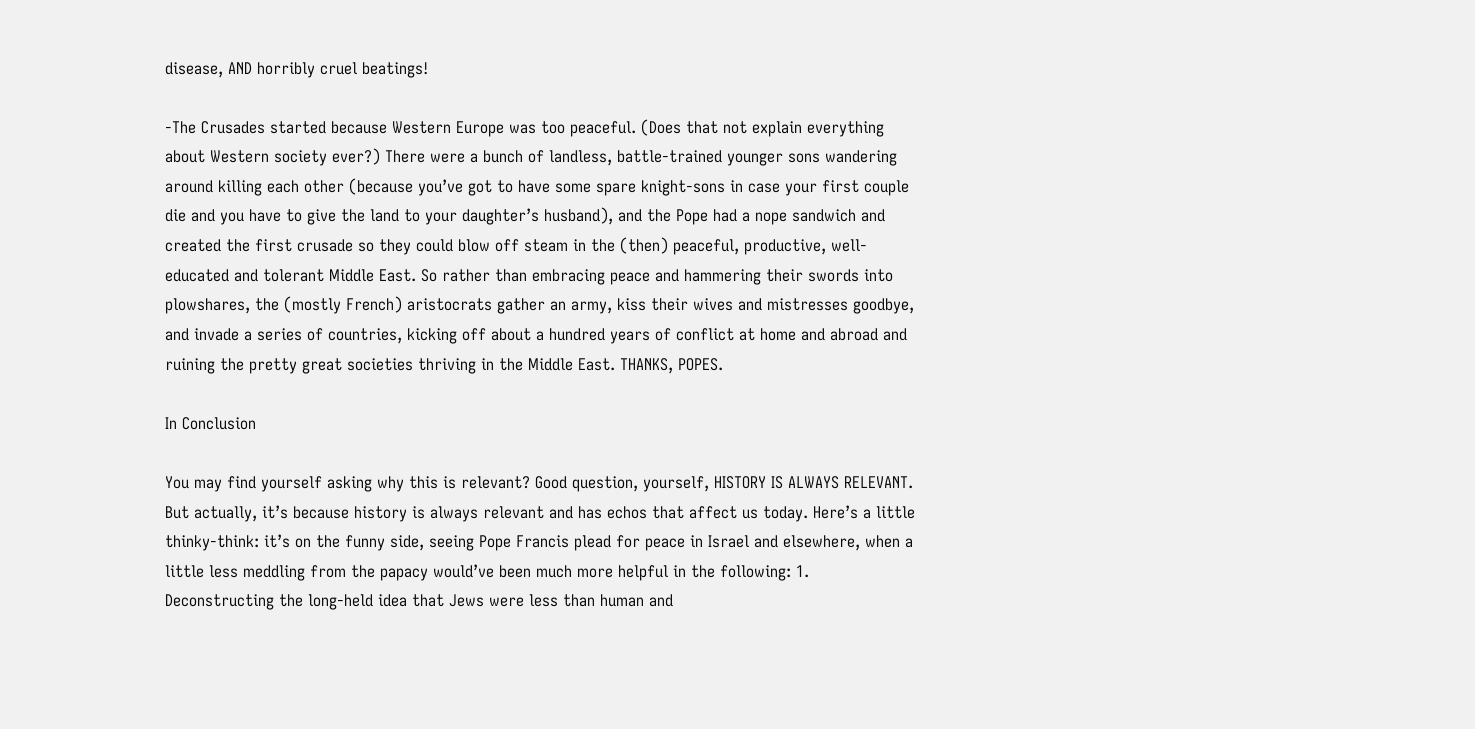disease, AND horribly cruel beatings!

-The Crusades started because Western Europe was too peaceful. (Does that not explain everything about Western society ever?) There were a bunch of landless, battle-trained younger sons wandering around killing each other (because you’ve got to have some spare knight-sons in case your first couple die and you have to give the land to your daughter’s husband), and the Pope had a nope sandwich and created the first crusade so they could blow off steam in the (then) peaceful, productive, well-educated and tolerant Middle East. So rather than embracing peace and hammering their swords into plowshares, the (mostly French) aristocrats gather an army, kiss their wives and mistresses goodbye, and invade a series of countries, kicking off about a hundred years of conflict at home and abroad and ruining the pretty great societies thriving in the Middle East. THANKS, POPES.

In Conclusion

You may find yourself asking why this is relevant? Good question, yourself, HISTORY IS ALWAYS RELEVANT. But actually, it’s because history is always relevant and has echos that affect us today. Here’s a little thinky-think: it’s on the funny side, seeing Pope Francis plead for peace in Israel and elsewhere, when a little less meddling from the papacy would’ve been much more helpful in the following: 1. Deconstructing the long-held idea that Jews were less than human and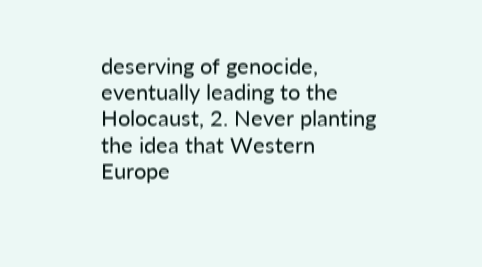deserving of genocide, eventually leading to the Holocaust, 2. Never planting the idea that Western Europe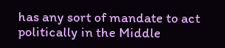has any sort of mandate to act politically in the Middle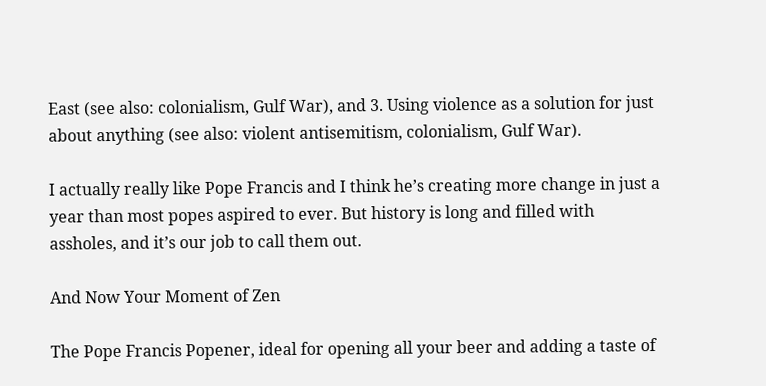East (see also: colonialism, Gulf War), and 3. Using violence as a solution for just about anything (see also: violent antisemitism, colonialism, Gulf War).

I actually really like Pope Francis and I think he’s creating more change in just a year than most popes aspired to ever. But history is long and filled with assholes, and it’s our job to call them out.

And Now Your Moment of Zen

The Pope Francis Popener, ideal for opening all your beer and adding a taste of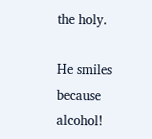the holy.

He smiles because alcohol!